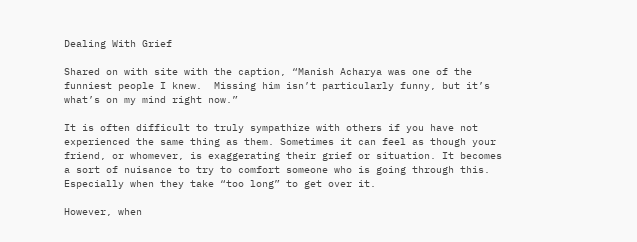Dealing With Grief

Shared on with site with the caption, “Manish Acharya was one of the funniest people I knew.  Missing him isn’t particularly funny, but it’s what’s on my mind right now.”

It is often difficult to truly sympathize with others if you have not experienced the same thing as them. Sometimes it can feel as though your friend, or whomever, is exaggerating their grief or situation. It becomes a sort of nuisance to try to comfort someone who is going through this. Especially when they take “too long” to get over it.

However, when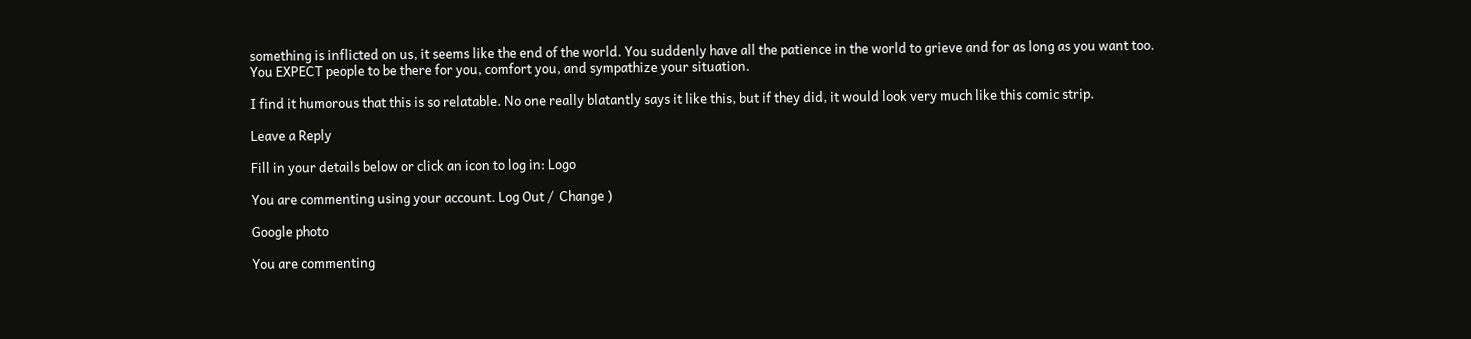something is inflicted on us, it seems like the end of the world. You suddenly have all the patience in the world to grieve and for as long as you want too. You EXPECT people to be there for you, comfort you, and sympathize your situation.

I find it humorous that this is so relatable. No one really blatantly says it like this, but if they did, it would look very much like this comic strip.

Leave a Reply

Fill in your details below or click an icon to log in: Logo

You are commenting using your account. Log Out /  Change )

Google photo

You are commenting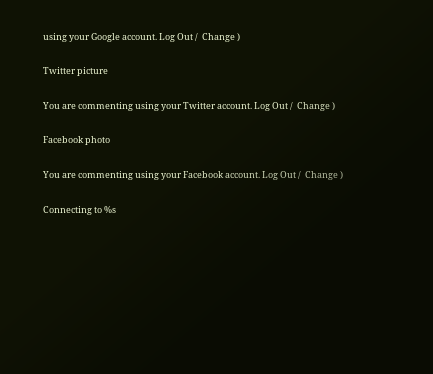using your Google account. Log Out /  Change )

Twitter picture

You are commenting using your Twitter account. Log Out /  Change )

Facebook photo

You are commenting using your Facebook account. Log Out /  Change )

Connecting to %s